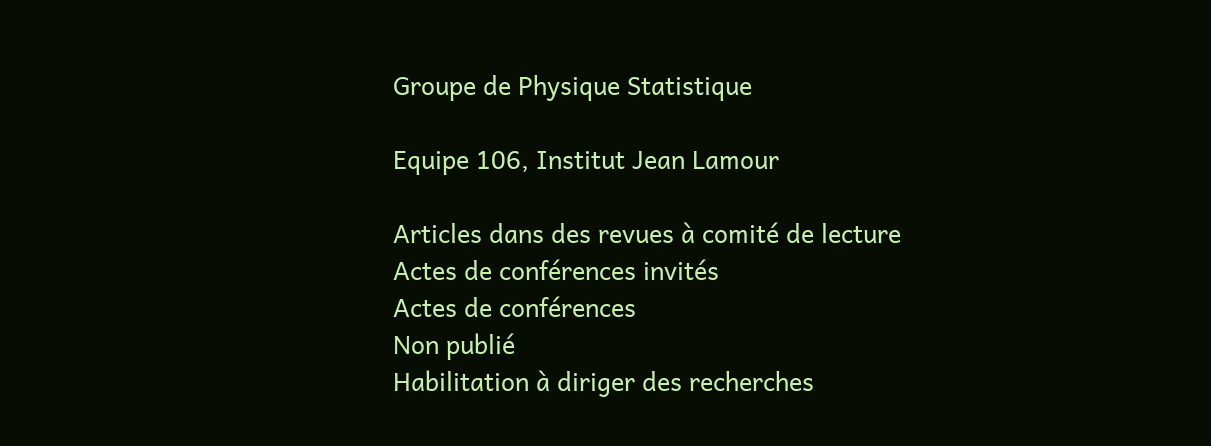Groupe de Physique Statistique

Equipe 106, Institut Jean Lamour

Articles dans des revues à comité de lecture
Actes de conférences invités
Actes de conférences
Non publié
Habilitation à diriger des recherches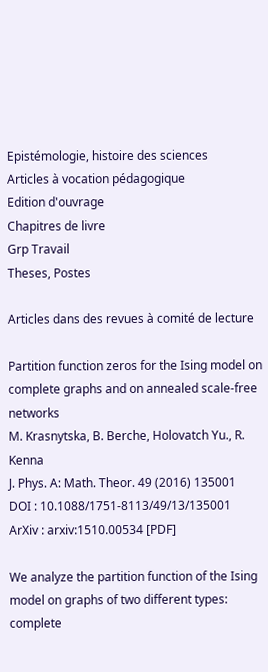Epistémologie, histoire des sciences
Articles à vocation pédagogique
Edition d'ouvrage
Chapitres de livre
Grp Travail
Theses, Postes

Articles dans des revues à comité de lecture

Partition function zeros for the Ising model on complete graphs and on annealed scale-free networks
M. Krasnytska, B. Berche, Holovatch Yu., R. Kenna
J. Phys. A: Math. Theor. 49 (2016) 135001
DOI : 10.1088/1751-8113/49/13/135001
ArXiv : arxiv:1510.00534 [PDF]

We analyze the partition function of the Ising model on graphs of two different types: complete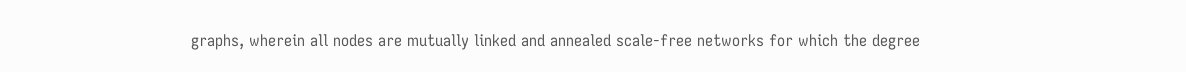graphs, wherein all nodes are mutually linked and annealed scale-free networks for which the degree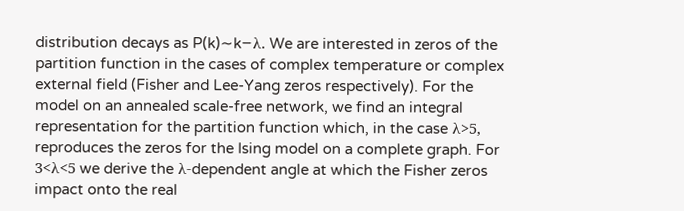distribution decays as P(k)∼k−λ. We are interested in zeros of the partition function in the cases of complex temperature or complex external field (Fisher and Lee-Yang zeros respectively). For the model on an annealed scale-free network, we find an integral representation for the partition function which, in the case λ>5, reproduces the zeros for the Ising model on a complete graph. For 3<λ<5 we derive the λ-dependent angle at which the Fisher zeros impact onto the real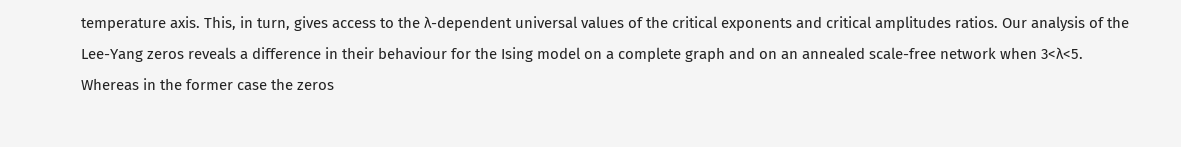temperature axis. This, in turn, gives access to the λ-dependent universal values of the critical exponents and critical amplitudes ratios. Our analysis of the Lee-Yang zeros reveals a difference in their behaviour for the Ising model on a complete graph and on an annealed scale-free network when 3<λ<5. Whereas in the former case the zeros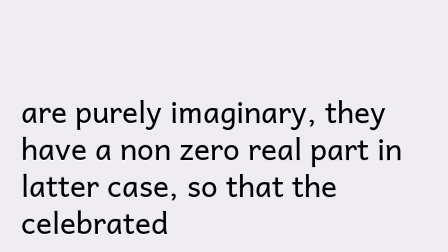are purely imaginary, they have a non zero real part in latter case, so that the celebrated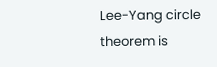Lee-Yang circle theorem is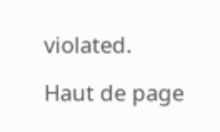violated.

Haut de page